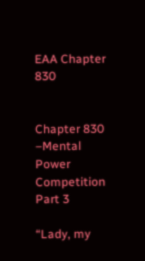EAA Chapter 830


Chapter 830 –Mental Power Competition Part 3

“Lady, my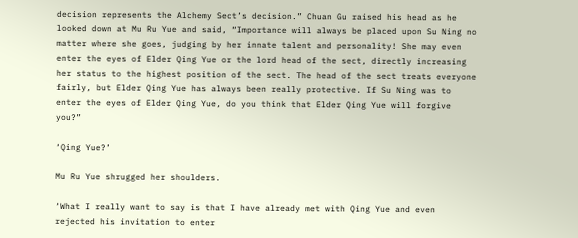decision represents the Alchemy Sect’s decision.” Chuan Gu raised his head as he looked down at Mu Ru Yue and said, “Importance will always be placed upon Su Ning no matter where she goes, judging by her innate talent and personality! She may even enter the eyes of Elder Qing Yue or the lord head of the sect, directly increasing her status to the highest position of the sect. The head of the sect treats everyone fairly, but Elder Qing Yue has always been really protective. If Su Ning was to enter the eyes of Elder Qing Yue, do you think that Elder Qing Yue will forgive you?”

‘Qing Yue?’

Mu Ru Yue shrugged her shoulders.

‘What I really want to say is that I have already met with Qing Yue and even rejected his invitation to enter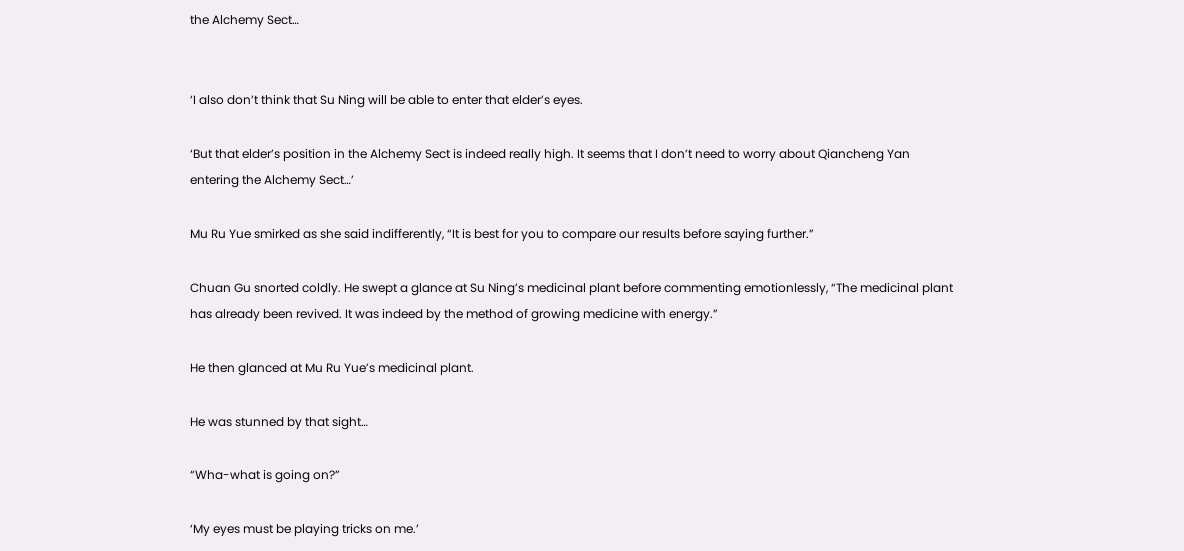the Alchemy Sect…


‘I also don’t think that Su Ning will be able to enter that elder’s eyes.

‘But that elder’s position in the Alchemy Sect is indeed really high. It seems that I don’t need to worry about Qiancheng Yan entering the Alchemy Sect…’

Mu Ru Yue smirked as she said indifferently, “It is best for you to compare our results before saying further.”

Chuan Gu snorted coldly. He swept a glance at Su Ning’s medicinal plant before commenting emotionlessly, “The medicinal plant has already been revived. It was indeed by the method of growing medicine with energy.”

He then glanced at Mu Ru Yue’s medicinal plant.

He was stunned by that sight…

“Wha-what is going on?”

‘My eyes must be playing tricks on me.’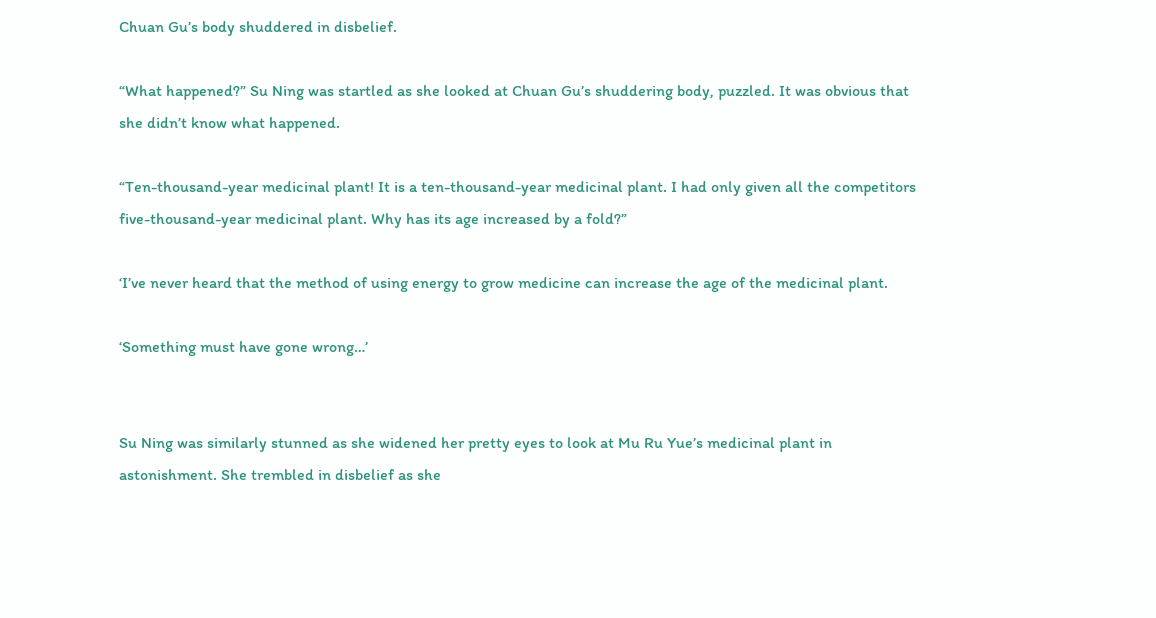Chuan Gu’s body shuddered in disbelief.

“What happened?” Su Ning was startled as she looked at Chuan Gu’s shuddering body, puzzled. It was obvious that she didn’t know what happened.

“Ten-thousand-year medicinal plant! It is a ten-thousand-year medicinal plant. I had only given all the competitors five-thousand-year medicinal plant. Why has its age increased by a fold?”

‘I’ve never heard that the method of using energy to grow medicine can increase the age of the medicinal plant.

‘Something must have gone wrong…’


Su Ning was similarly stunned as she widened her pretty eyes to look at Mu Ru Yue’s medicinal plant in astonishment. She trembled in disbelief as she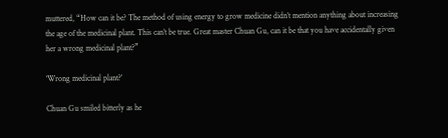muttered, “How can it be? The method of using energy to grow medicine didn’t mention anything about increasing the age of the medicinal plant. This can’t be true. Great master Chuan Gu, can it be that you have accidentally given her a wrong medicinal plant?”

‘Wrong medicinal plant?’

Chuan Gu smiled bitterly as he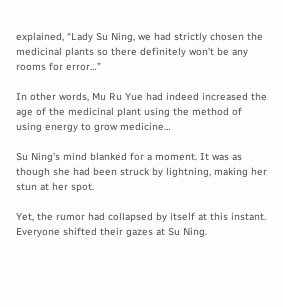explained, “Lady Su Ning, we had strictly chosen the medicinal plants so there definitely won’t be any rooms for error…”

In other words, Mu Ru Yue had indeed increased the age of the medicinal plant using the method of using energy to grow medicine…

Su Ning’s mind blanked for a moment. It was as though she had been struck by lightning, making her stun at her spot.

Yet, the rumor had collapsed by itself at this instant. Everyone shifted their gazes at Su Ning.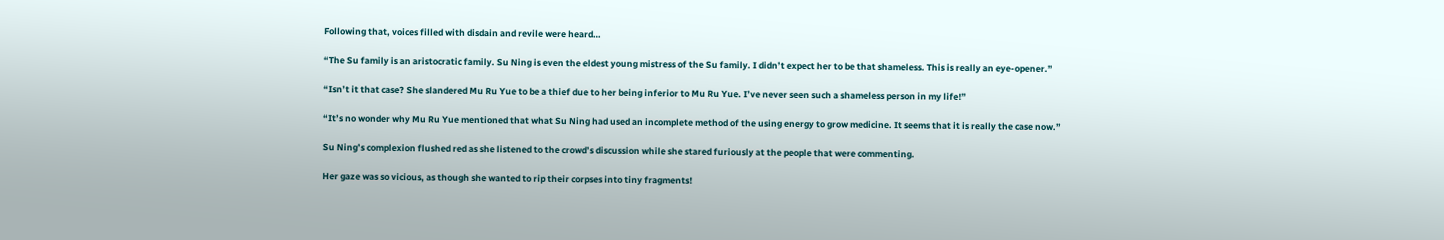Following that, voices filled with disdain and revile were heard…

“The Su family is an aristocratic family. Su Ning is even the eldest young mistress of the Su family. I didn’t expect her to be that shameless. This is really an eye-opener.”

“Isn’t it that case? She slandered Mu Ru Yue to be a thief due to her being inferior to Mu Ru Yue. I’ve never seen such a shameless person in my life!”

“It’s no wonder why Mu Ru Yue mentioned that what Su Ning had used an incomplete method of the using energy to grow medicine. It seems that it is really the case now.”

Su Ning’s complexion flushed red as she listened to the crowd’s discussion while she stared furiously at the people that were commenting.

Her gaze was so vicious, as though she wanted to rip their corpses into tiny fragments!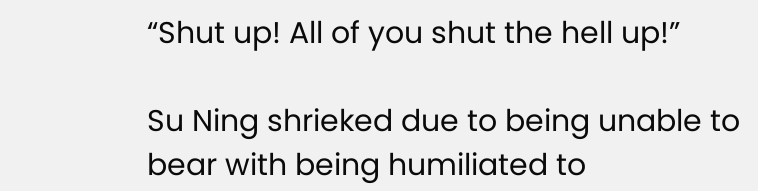“Shut up! All of you shut the hell up!”

Su Ning shrieked due to being unable to bear with being humiliated to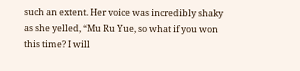such an extent. Her voice was incredibly shaky as she yelled, “Mu Ru Yue, so what if you won this time? I will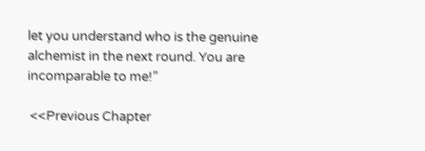let you understand who is the genuine alchemist in the next round. You are incomparable to me!”

 <<Previous Chapter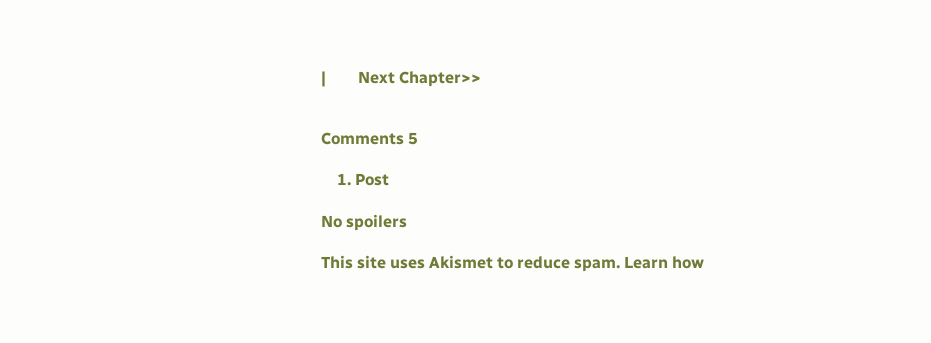|        Next Chapter>>


Comments 5

    1. Post

No spoilers

This site uses Akismet to reduce spam. Learn how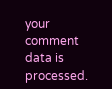your comment data is processed.